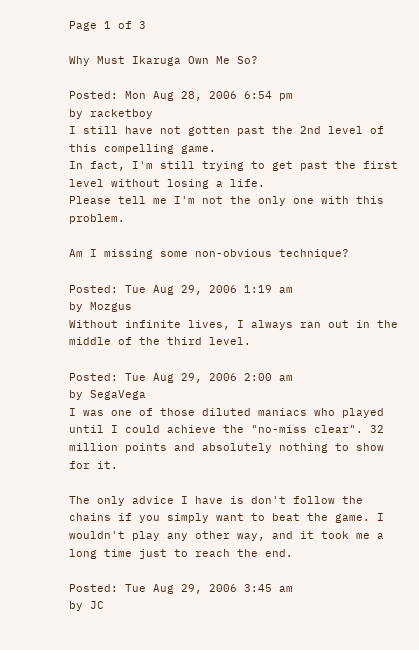Page 1 of 3

Why Must Ikaruga Own Me So?

Posted: Mon Aug 28, 2006 6:54 pm
by racketboy
I still have not gotten past the 2nd level of this compelling game.
In fact, I'm still trying to get past the first level without losing a life.
Please tell me I'm not the only one with this problem.

Am I missing some non-obvious technique?

Posted: Tue Aug 29, 2006 1:19 am
by Mozgus
Without infinite lives, I always ran out in the middle of the third level.

Posted: Tue Aug 29, 2006 2:00 am
by SegaVega
I was one of those diluted maniacs who played until I could achieve the "no-miss clear". 32 million points and absolutely nothing to show for it.

The only advice I have is don't follow the chains if you simply want to beat the game. I wouldn't play any other way, and it took me a long time just to reach the end.

Posted: Tue Aug 29, 2006 3:45 am
by JC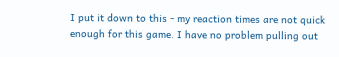I put it down to this - my reaction times are not quick enough for this game. I have no problem pulling out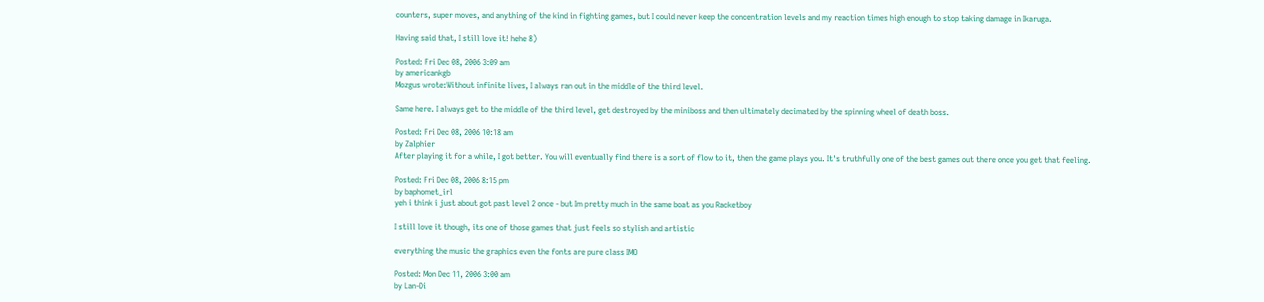counters, super moves, and anything of the kind in fighting games, but I could never keep the concentration levels and my reaction times high enough to stop taking damage in Ikaruga.

Having said that, I still love it! hehe 8)

Posted: Fri Dec 08, 2006 3:09 am
by americankgb
Mozgus wrote:Without infinite lives, I always ran out in the middle of the third level.

Same here. I always get to the middle of the third level, get destroyed by the miniboss and then ultimately decimated by the spinning wheel of death boss.

Posted: Fri Dec 08, 2006 10:18 am
by Zalphier
After playing it for a while, I got better. You will eventually find there is a sort of flow to it, then the game plays you. It's truthfully one of the best games out there once you get that feeling.

Posted: Fri Dec 08, 2006 8:15 pm
by baphomet_irl
yeh i think i just about got past level 2 once - but Im pretty much in the same boat as you Racketboy

I still love it though, its one of those games that just feels so stylish and artistic

everything the music the graphics even the fonts are pure class IMO

Posted: Mon Dec 11, 2006 3:00 am
by Lan-Di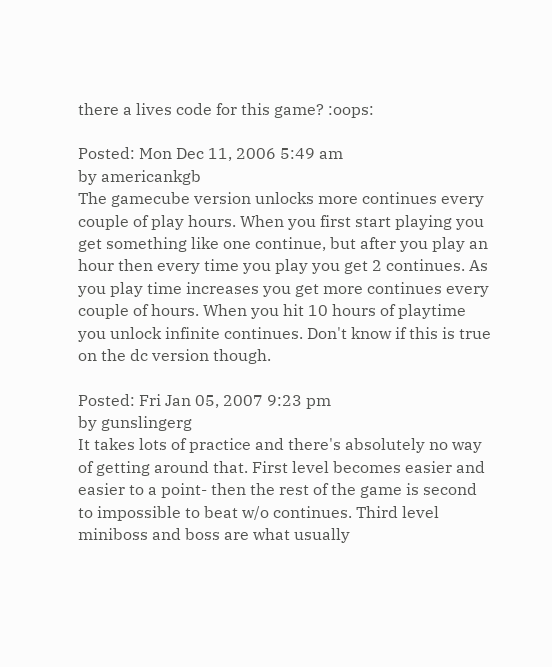there a lives code for this game? :oops:

Posted: Mon Dec 11, 2006 5:49 am
by americankgb
The gamecube version unlocks more continues every couple of play hours. When you first start playing you get something like one continue, but after you play an hour then every time you play you get 2 continues. As you play time increases you get more continues every couple of hours. When you hit 10 hours of playtime you unlock infinite continues. Don't know if this is true on the dc version though.

Posted: Fri Jan 05, 2007 9:23 pm
by gunslingerg
It takes lots of practice and there's absolutely no way of getting around that. First level becomes easier and easier to a point- then the rest of the game is second to impossible to beat w/o continues. Third level miniboss and boss are what usually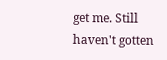get me. Still haven't gotten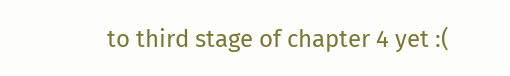to third stage of chapter 4 yet :(